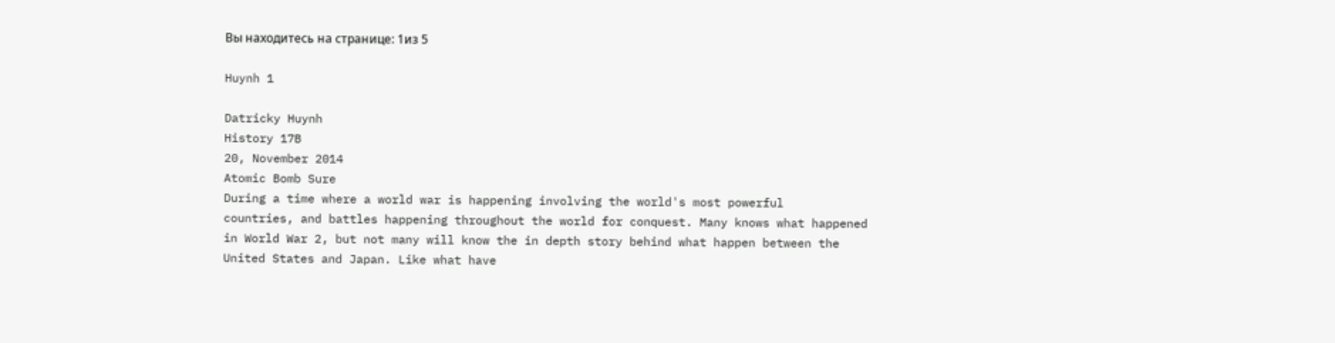Вы находитесь на странице: 1из 5

Huynh 1

Datricky Huynh
History 17B
20, November 2014
Atomic Bomb Sure
During a time where a world war is happening involving the world's most powerful
countries, and battles happening throughout the world for conquest. Many knows what happened
in World War 2, but not many will know the in depth story behind what happen between the
United States and Japan. Like what have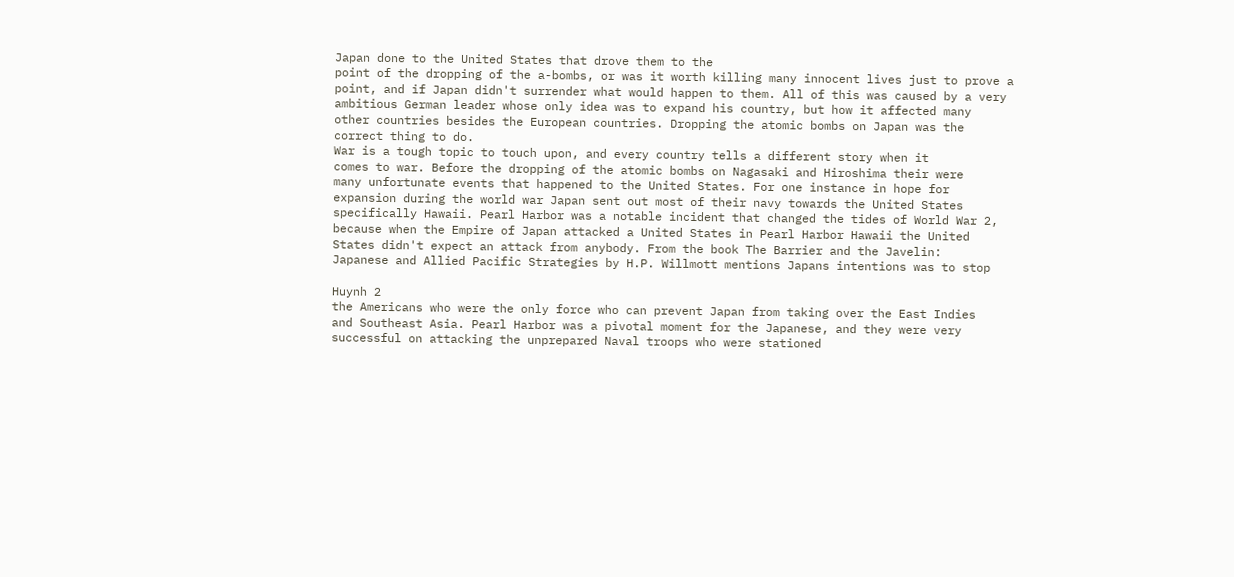Japan done to the United States that drove them to the
point of the dropping of the a-bombs, or was it worth killing many innocent lives just to prove a
point, and if Japan didn't surrender what would happen to them. All of this was caused by a very
ambitious German leader whose only idea was to expand his country, but how it affected many
other countries besides the European countries. Dropping the atomic bombs on Japan was the
correct thing to do.
War is a tough topic to touch upon, and every country tells a different story when it
comes to war. Before the dropping of the atomic bombs on Nagasaki and Hiroshima their were
many unfortunate events that happened to the United States. For one instance in hope for
expansion during the world war Japan sent out most of their navy towards the United States
specifically Hawaii. Pearl Harbor was a notable incident that changed the tides of World War 2,
because when the Empire of Japan attacked a United States in Pearl Harbor Hawaii the United
States didn't expect an attack from anybody. From the book The Barrier and the Javelin:
Japanese and Allied Pacific Strategies by H.P. Willmott mentions Japans intentions was to stop

Huynh 2
the Americans who were the only force who can prevent Japan from taking over the East Indies
and Southeast Asia. Pearl Harbor was a pivotal moment for the Japanese, and they were very
successful on attacking the unprepared Naval troops who were stationed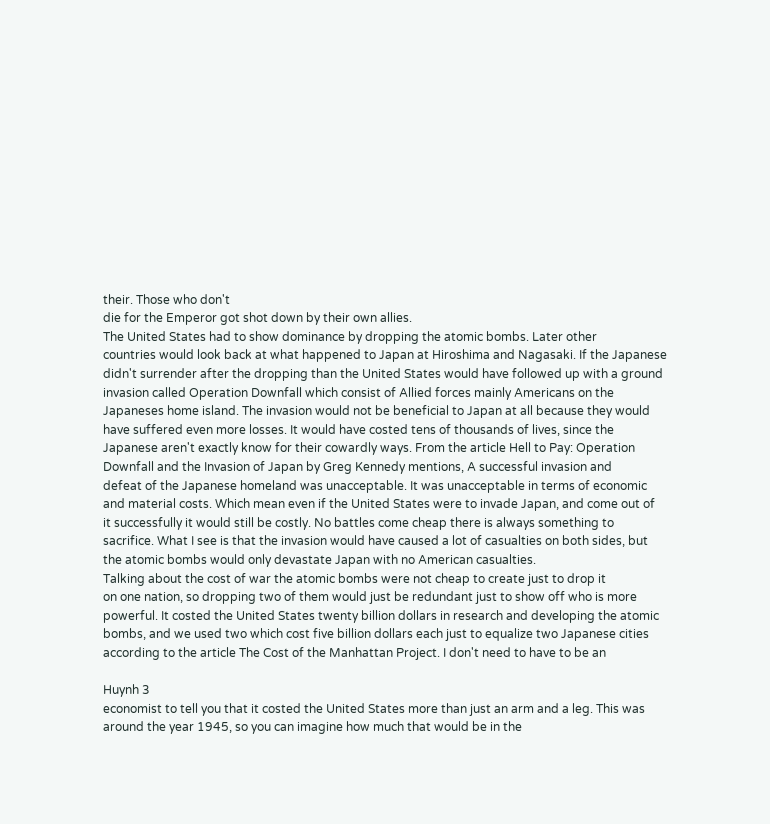their. Those who don't
die for the Emperor got shot down by their own allies.
The United States had to show dominance by dropping the atomic bombs. Later other
countries would look back at what happened to Japan at Hiroshima and Nagasaki. If the Japanese
didn't surrender after the dropping than the United States would have followed up with a ground
invasion called Operation Downfall which consist of Allied forces mainly Americans on the
Japaneses home island. The invasion would not be beneficial to Japan at all because they would
have suffered even more losses. It would have costed tens of thousands of lives, since the
Japanese aren't exactly know for their cowardly ways. From the article Hell to Pay: Operation
Downfall and the Invasion of Japan by Greg Kennedy mentions, A successful invasion and
defeat of the Japanese homeland was unacceptable. It was unacceptable in terms of economic
and material costs. Which mean even if the United States were to invade Japan, and come out of
it successfully it would still be costly. No battles come cheap there is always something to
sacrifice. What I see is that the invasion would have caused a lot of casualties on both sides, but
the atomic bombs would only devastate Japan with no American casualties.
Talking about the cost of war the atomic bombs were not cheap to create just to drop it
on one nation, so dropping two of them would just be redundant just to show off who is more
powerful. It costed the United States twenty billion dollars in research and developing the atomic
bombs, and we used two which cost five billion dollars each just to equalize two Japanese cities
according to the article The Cost of the Manhattan Project. I don't need to have to be an

Huynh 3
economist to tell you that it costed the United States more than just an arm and a leg. This was
around the year 1945, so you can imagine how much that would be in the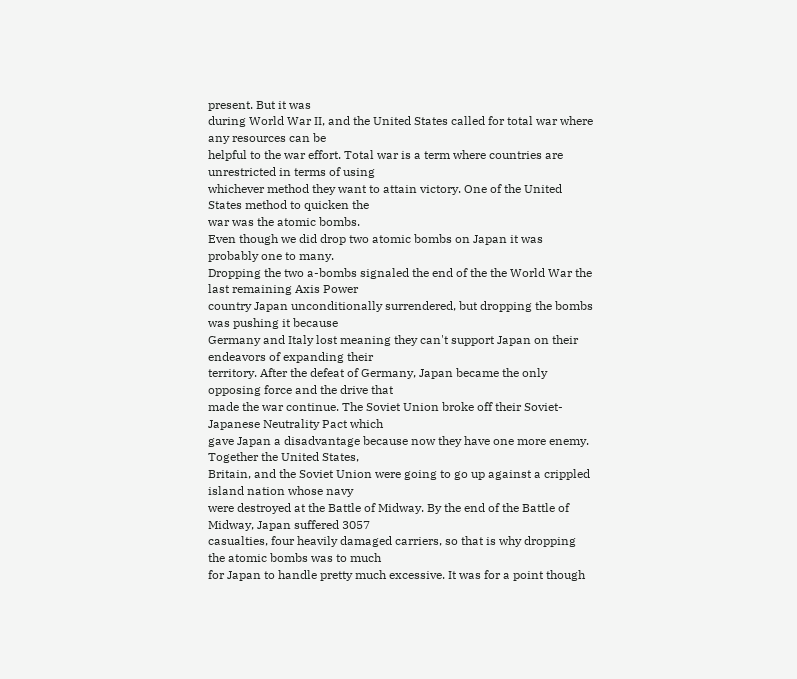present. But it was
during World War II, and the United States called for total war where any resources can be
helpful to the war effort. Total war is a term where countries are unrestricted in terms of using
whichever method they want to attain victory. One of the United States method to quicken the
war was the atomic bombs.
Even though we did drop two atomic bombs on Japan it was probably one to many.
Dropping the two a-bombs signaled the end of the the World War the last remaining Axis Power
country Japan unconditionally surrendered, but dropping the bombs was pushing it because
Germany and Italy lost meaning they can't support Japan on their endeavors of expanding their
territory. After the defeat of Germany, Japan became the only opposing force and the drive that
made the war continue. The Soviet Union broke off their Soviet-Japanese Neutrality Pact which
gave Japan a disadvantage because now they have one more enemy. Together the United States,
Britain, and the Soviet Union were going to go up against a crippled island nation whose navy
were destroyed at the Battle of Midway. By the end of the Battle of Midway, Japan suffered 3057
casualties, four heavily damaged carriers, so that is why dropping the atomic bombs was to much
for Japan to handle pretty much excessive. It was for a point though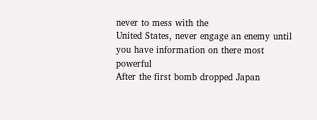never to mess with the
United States, never engage an enemy until you have information on there most powerful
After the first bomb dropped Japan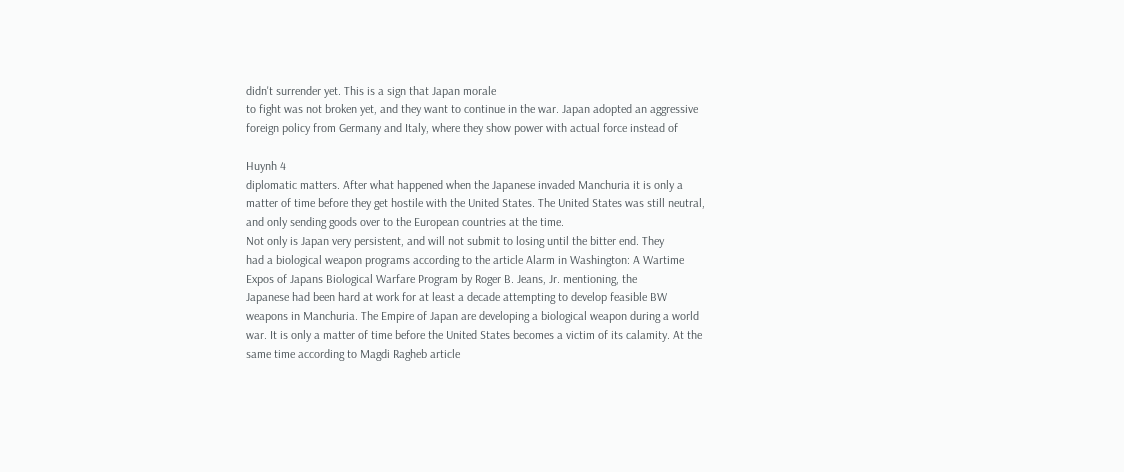didn't surrender yet. This is a sign that Japan morale
to fight was not broken yet, and they want to continue in the war. Japan adopted an aggressive
foreign policy from Germany and Italy, where they show power with actual force instead of

Huynh 4
diplomatic matters. After what happened when the Japanese invaded Manchuria it is only a
matter of time before they get hostile with the United States. The United States was still neutral,
and only sending goods over to the European countries at the time.
Not only is Japan very persistent, and will not submit to losing until the bitter end. They
had a biological weapon programs according to the article Alarm in Washington: A Wartime
Expos of Japans Biological Warfare Program by Roger B. Jeans, Jr. mentioning, the
Japanese had been hard at work for at least a decade attempting to develop feasible BW
weapons in Manchuria. The Empire of Japan are developing a biological weapon during a world
war. It is only a matter of time before the United States becomes a victim of its calamity. At the
same time according to Magdi Ragheb article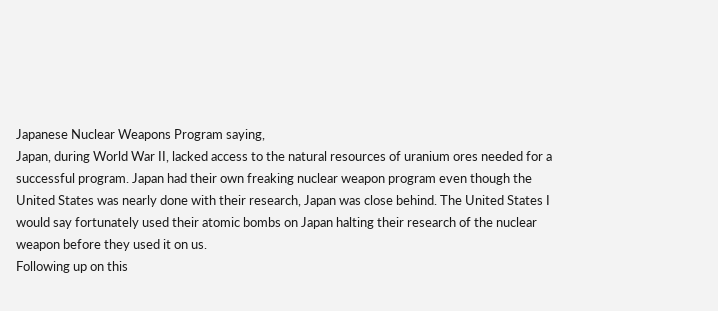Japanese Nuclear Weapons Program saying,
Japan, during World War II, lacked access to the natural resources of uranium ores needed for a
successful program. Japan had their own freaking nuclear weapon program even though the
United States was nearly done with their research, Japan was close behind. The United States I
would say fortunately used their atomic bombs on Japan halting their research of the nuclear
weapon before they used it on us.
Following up on this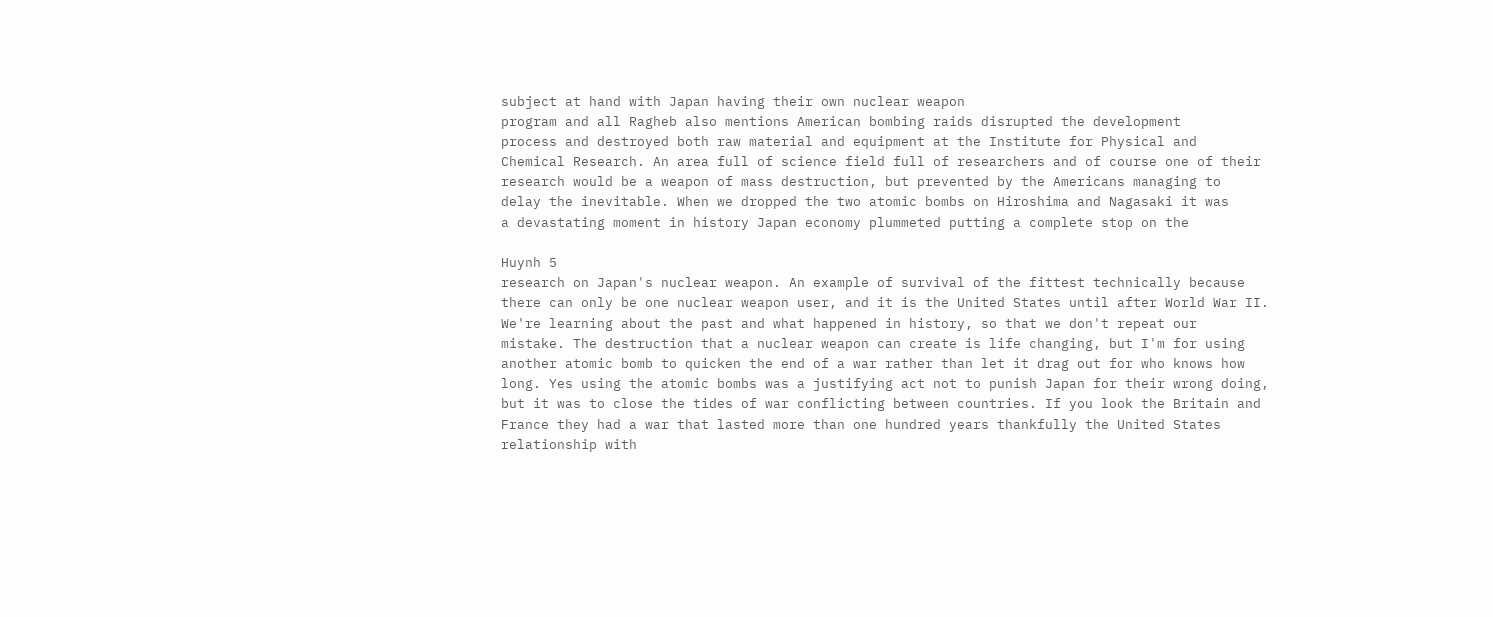subject at hand with Japan having their own nuclear weapon
program and all Ragheb also mentions American bombing raids disrupted the development
process and destroyed both raw material and equipment at the Institute for Physical and
Chemical Research. An area full of science field full of researchers and of course one of their
research would be a weapon of mass destruction, but prevented by the Americans managing to
delay the inevitable. When we dropped the two atomic bombs on Hiroshima and Nagasaki it was
a devastating moment in history Japan economy plummeted putting a complete stop on the

Huynh 5
research on Japan's nuclear weapon. An example of survival of the fittest technically because
there can only be one nuclear weapon user, and it is the United States until after World War II.
We're learning about the past and what happened in history, so that we don't repeat our
mistake. The destruction that a nuclear weapon can create is life changing, but I'm for using
another atomic bomb to quicken the end of a war rather than let it drag out for who knows how
long. Yes using the atomic bombs was a justifying act not to punish Japan for their wrong doing,
but it was to close the tides of war conflicting between countries. If you look the Britain and
France they had a war that lasted more than one hundred years thankfully the United States
relationship with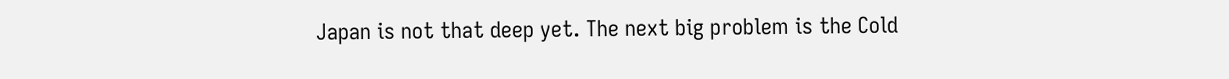Japan is not that deep yet. The next big problem is the Cold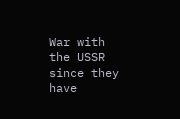War with the USSR
since they have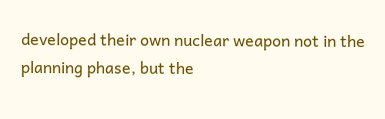developed their own nuclear weapon not in the planning phase, but the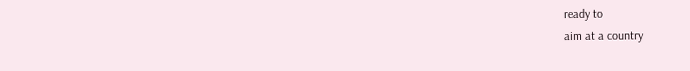ready to
aim at a country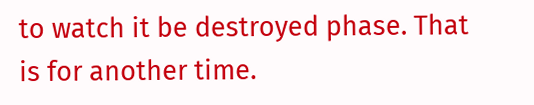to watch it be destroyed phase. That is for another time.